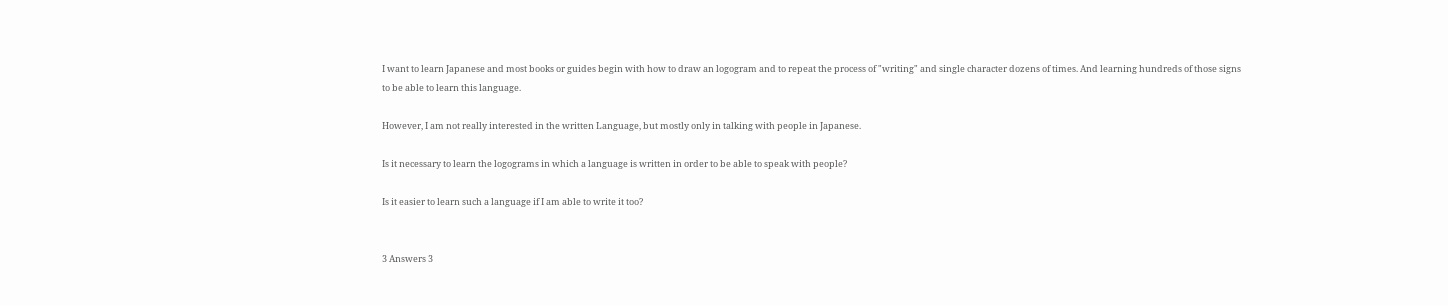I want to learn Japanese and most books or guides begin with how to draw an logogram and to repeat the process of "writing" and single character dozens of times. And learning hundreds of those signs to be able to learn this language.

However, I am not really interested in the written Language, but mostly only in talking with people in Japanese.

Is it necessary to learn the logograms in which a language is written in order to be able to speak with people?

Is it easier to learn such a language if I am able to write it too?


3 Answers 3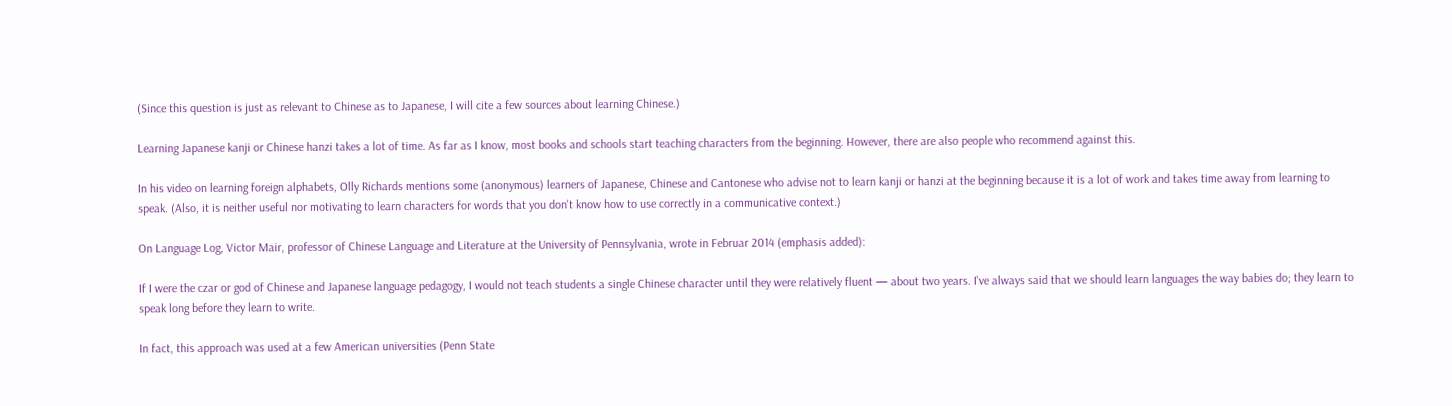(Since this question is just as relevant to Chinese as to Japanese, I will cite a few sources about learning Chinese.)

Learning Japanese kanji or Chinese hanzi takes a lot of time. As far as I know, most books and schools start teaching characters from the beginning. However, there are also people who recommend against this.

In his video on learning foreign alphabets, Olly Richards mentions some (anonymous) learners of Japanese, Chinese and Cantonese who advise not to learn kanji or hanzi at the beginning because it is a lot of work and takes time away from learning to speak. (Also, it is neither useful nor motivating to learn characters for words that you don't know how to use correctly in a communicative context.)

On Language Log, Victor Mair, professor of Chinese Language and Literature at the University of Pennsylvania, wrote in Februar 2014 (emphasis added):

If I were the czar or god of Chinese and Japanese language pedagogy, I would not teach students a single Chinese character until they were relatively fluent — about two years. I've always said that we should learn languages the way babies do; they learn to speak long before they learn to write.

In fact, this approach was used at a few American universities (Penn State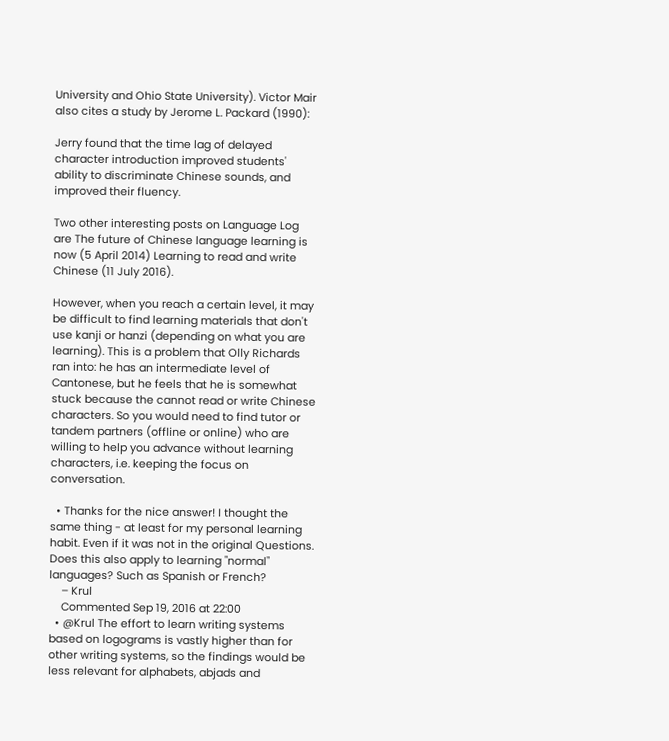University and Ohio State University). Victor Mair also cites a study by Jerome L. Packard (1990):

Jerry found that the time lag of delayed character introduction improved students' ability to discriminate Chinese sounds, and improved their fluency.

Two other interesting posts on Language Log are The future of Chinese language learning is now (5 April 2014) Learning to read and write Chinese (11 July 2016).

However, when you reach a certain level, it may be difficult to find learning materials that don't use kanji or hanzi (depending on what you are learning). This is a problem that Olly Richards ran into: he has an intermediate level of Cantonese, but he feels that he is somewhat stuck because the cannot read or write Chinese characters. So you would need to find tutor or tandem partners (offline or online) who are willing to help you advance without learning characters, i.e. keeping the focus on conversation.

  • Thanks for the nice answer! I thought the same thing - at least for my personal learning habit. Even if it was not in the original Questions. Does this also apply to learning "normal" languages? Such as Spanish or French?
    – Krul
    Commented Sep 19, 2016 at 22:00
  • @Krul The effort to learn writing systems based on logograms is vastly higher than for other writing systems, so the findings would be less relevant for alphabets, abjads and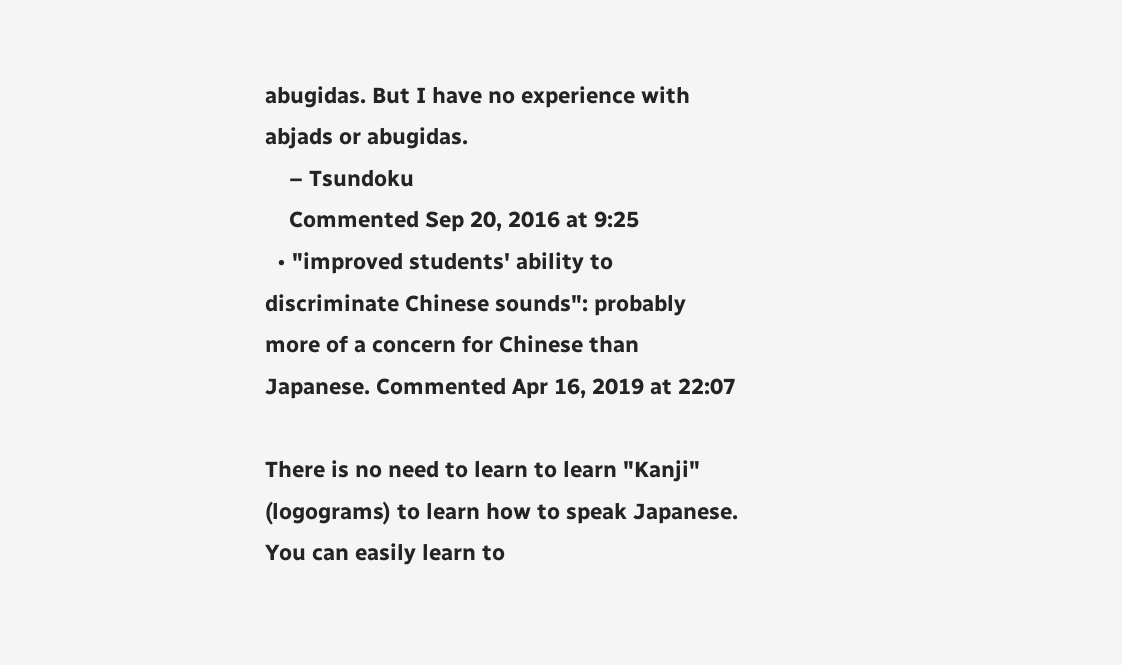abugidas. But I have no experience with abjads or abugidas.
    – Tsundoku
    Commented Sep 20, 2016 at 9:25
  • "improved students' ability to discriminate Chinese sounds": probably more of a concern for Chinese than Japanese. Commented Apr 16, 2019 at 22:07

There is no need to learn to learn "Kanji" (logograms) to learn how to speak Japanese. You can easily learn to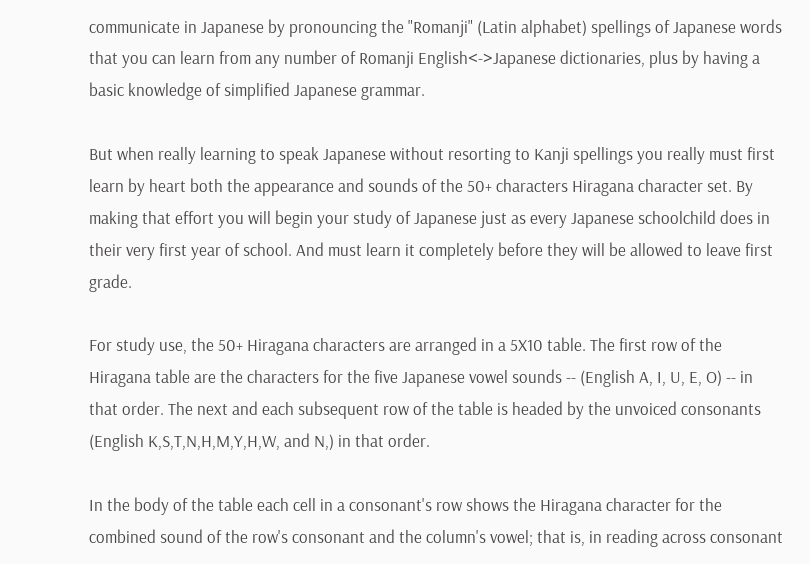communicate in Japanese by pronouncing the "Romanji" (Latin alphabet) spellings of Japanese words that you can learn from any number of Romanji English<->Japanese dictionaries, plus by having a basic knowledge of simplified Japanese grammar.

But when really learning to speak Japanese without resorting to Kanji spellings you really must first learn by heart both the appearance and sounds of the 50+ characters Hiragana character set. By making that effort you will begin your study of Japanese just as every Japanese schoolchild does in their very first year of school. And must learn it completely before they will be allowed to leave first grade.

For study use, the 50+ Hiragana characters are arranged in a 5X10 table. The first row of the Hiragana table are the characters for the five Japanese vowel sounds -- (English A, I, U, E, O) -- in that order. The next and each subsequent row of the table is headed by the unvoiced consonants (English K,S,T,N,H,M,Y,H,W, and N,) in that order.

In the body of the table each cell in a consonant's row shows the Hiragana character for the combined sound of the row's consonant and the column's vowel; that is, in reading across consonant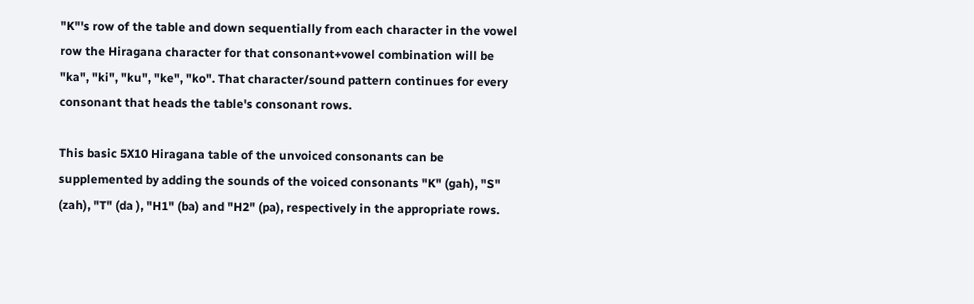"K"'s row of the table and down sequentially from each character in the vowel row the Hiragana character for that consonant+vowel combination will be "ka", "ki", "ku", "ke", "ko". That character/sound pattern continues for every consonant that heads the table's consonant rows.

This basic 5X10 Hiragana table of the unvoiced consonants can be supplemented by adding the sounds of the voiced consonants "K" (gah), "S" (zah), "T" (da ), "H1" (ba) and "H2" (pa), respectively in the appropriate rows.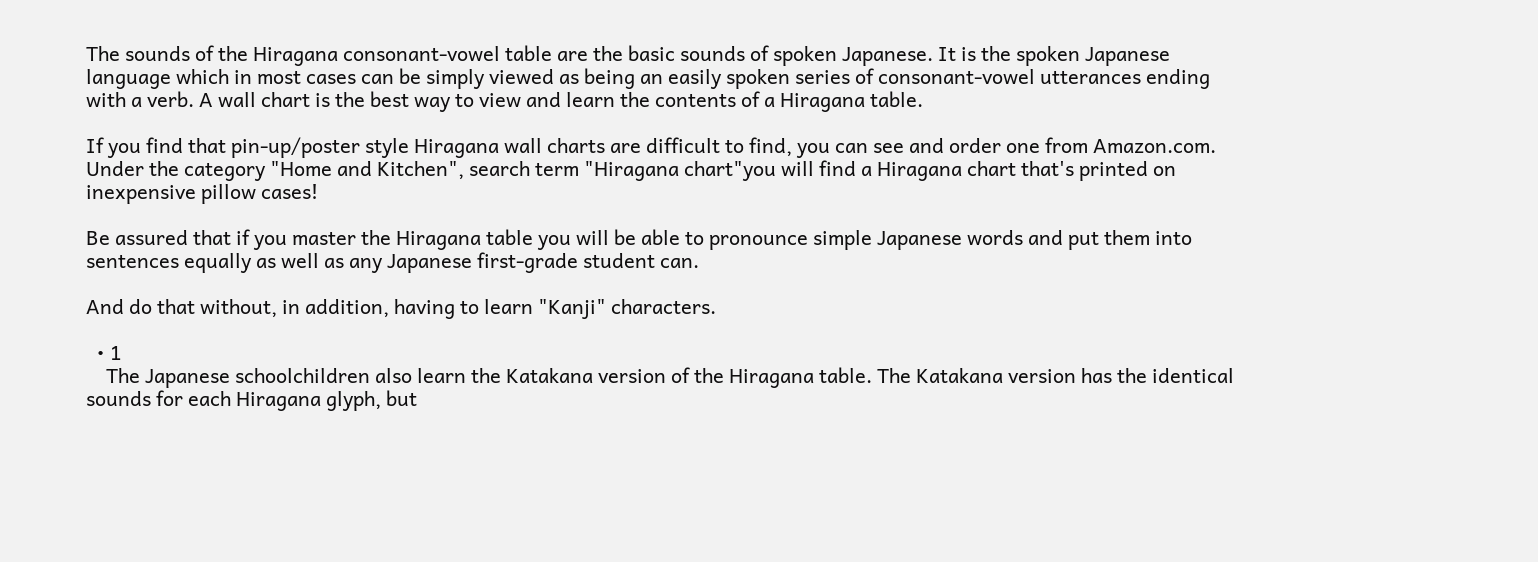The sounds of the Hiragana consonant-vowel table are the basic sounds of spoken Japanese. It is the spoken Japanese language which in most cases can be simply viewed as being an easily spoken series of consonant-vowel utterances ending with a verb. A wall chart is the best way to view and learn the contents of a Hiragana table.

If you find that pin-up/poster style Hiragana wall charts are difficult to find, you can see and order one from Amazon.com. Under the category "Home and Kitchen", search term "Hiragana chart"you will find a Hiragana chart that's printed on inexpensive pillow cases!

Be assured that if you master the Hiragana table you will be able to pronounce simple Japanese words and put them into sentences equally as well as any Japanese first-grade student can.

And do that without, in addition, having to learn "Kanji" characters.

  • 1
    The Japanese schoolchildren also learn the Katakana version of the Hiragana table. The Katakana version has the identical sounds for each Hiragana glyph, but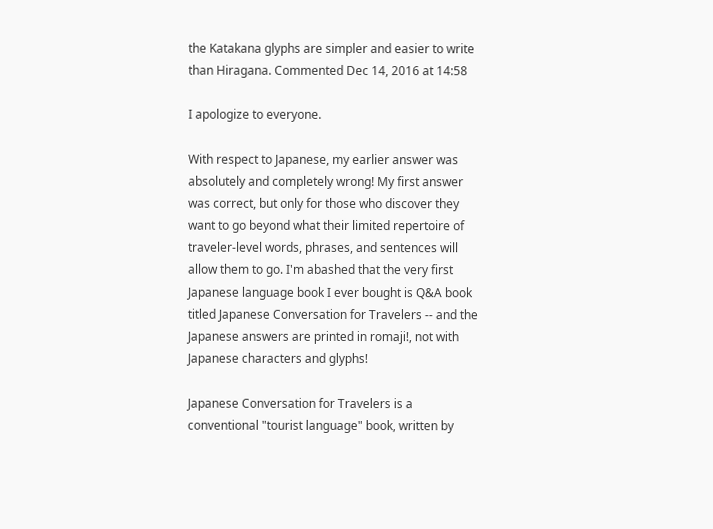the Katakana glyphs are simpler and easier to write than Hiragana. Commented Dec 14, 2016 at 14:58

I apologize to everyone.

With respect to Japanese, my earlier answer was absolutely and completely wrong! My first answer was correct, but only for those who discover they want to go beyond what their limited repertoire of traveler-level words, phrases, and sentences will allow them to go. I'm abashed that the very first Japanese language book I ever bought is Q&A book titled Japanese Conversation for Travelers -- and the Japanese answers are printed in romaji!, not with Japanese characters and glyphs!

Japanese Conversation for Travelers is a conventional "tourist language" book, written by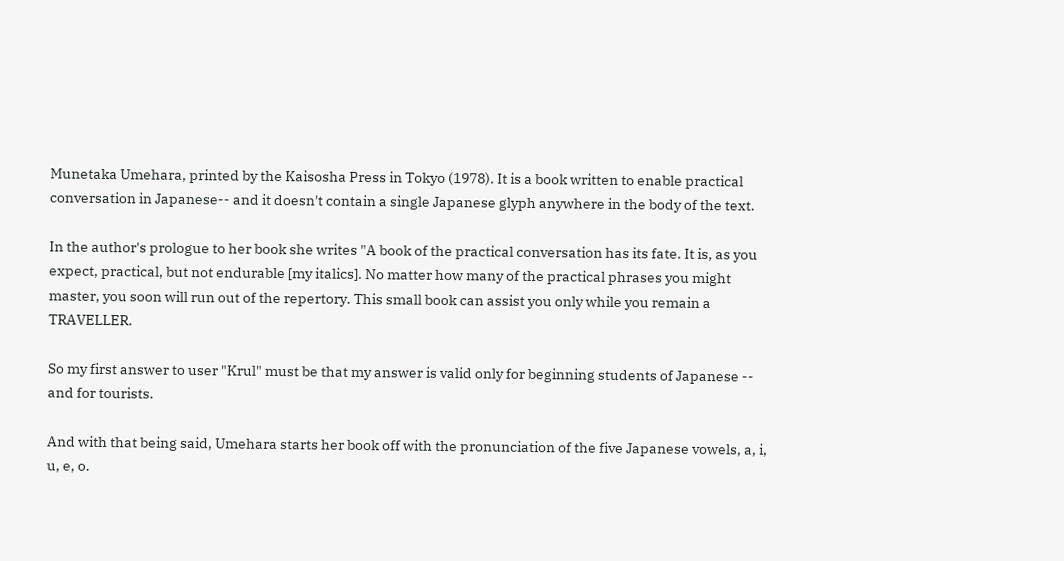Munetaka Umehara, printed by the Kaisosha Press in Tokyo (1978). It is a book written to enable practical conversation in Japanese-- and it doesn't contain a single Japanese glyph anywhere in the body of the text.

In the author's prologue to her book she writes "A book of the practical conversation has its fate. It is, as you expect, practical, but not endurable [my italics]. No matter how many of the practical phrases you might master, you soon will run out of the repertory. This small book can assist you only while you remain a TRAVELLER.

So my first answer to user "Krul" must be that my answer is valid only for beginning students of Japanese -- and for tourists.

And with that being said, Umehara starts her book off with the pronunciation of the five Japanese vowels, a, i, u, e, o.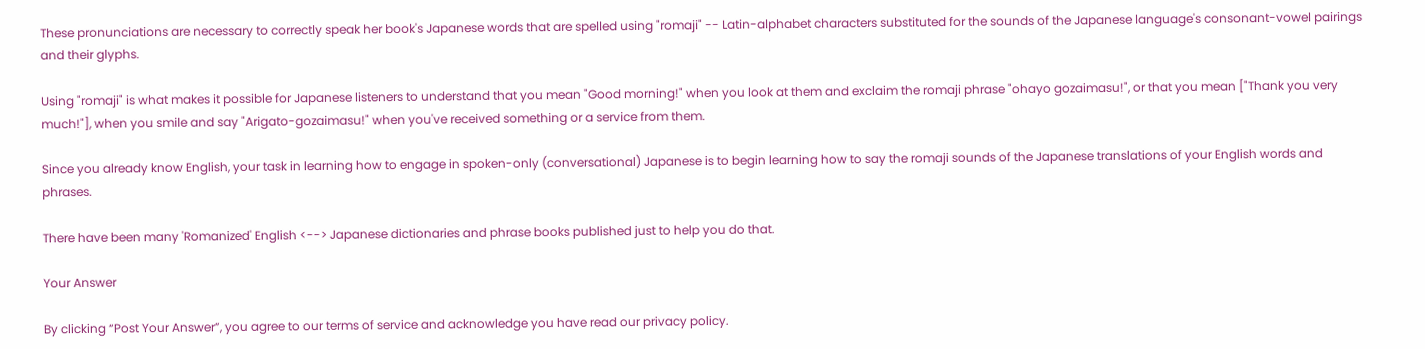These pronunciations are necessary to correctly speak her book's Japanese words that are spelled using "romaji" -- Latin-alphabet characters substituted for the sounds of the Japanese language's consonant-vowel pairings and their glyphs.

Using "romaji" is what makes it possible for Japanese listeners to understand that you mean "Good morning!" when you look at them and exclaim the romaji phrase "ohayo gozaimasu!", or that you mean ["Thank you very much!"], when you smile and say "Arigato-gozaimasu!" when you've received something or a service from them.

Since you already know English, your task in learning how to engage in spoken-only (conversational) Japanese is to begin learning how to say the romaji sounds of the Japanese translations of your English words and phrases.

There have been many 'Romanized' English <--> Japanese dictionaries and phrase books published just to help you do that.

Your Answer

By clicking “Post Your Answer”, you agree to our terms of service and acknowledge you have read our privacy policy.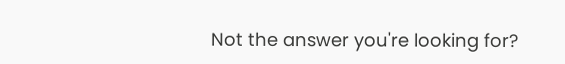Not the answer you're looking for?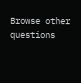Browse other questions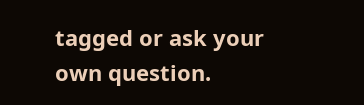tagged or ask your own question.